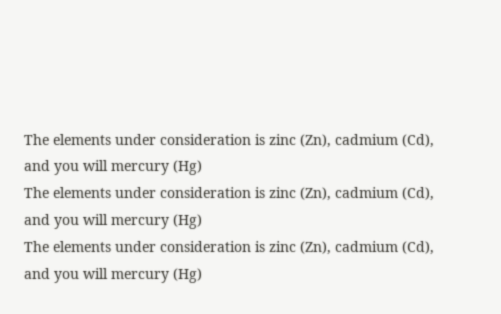The elements under consideration is zinc (Zn), cadmium (Cd), and you will mercury (Hg)
The elements under consideration is zinc (Zn), cadmium (Cd), and you will mercury (Hg)
The elements under consideration is zinc (Zn), cadmium (Cd), and you will mercury (Hg)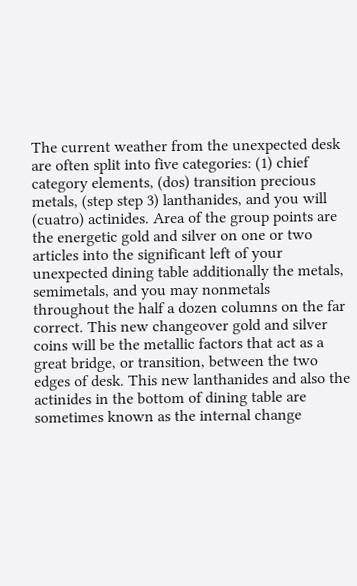The current weather from the unexpected desk are often split into five categories: (1) chief category elements, (dos) transition precious metals, (step step 3) lanthanides, and you will (cuatro) actinides. Area of the group points are the energetic gold and silver on one or two articles into the significant left of your unexpected dining table additionally the metals, semimetals, and you may nonmetals throughout the half a dozen columns on the far correct. This new changeover gold and silver coins will be the metallic factors that act as a great bridge, or transition, between the two edges of desk. This new lanthanides and also the actinides in the bottom of dining table are sometimes known as the internal change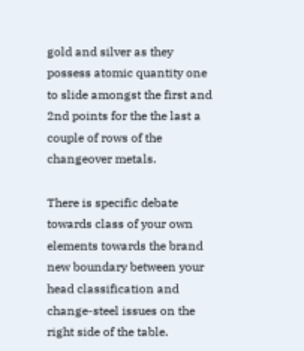gold and silver as they possess atomic quantity one to slide amongst the first and 2nd points for the the last a couple of rows of the changeover metals.

There is specific debate towards class of your own elements towards the brand new boundary between your head classification and change-steel issues on the right side of the table.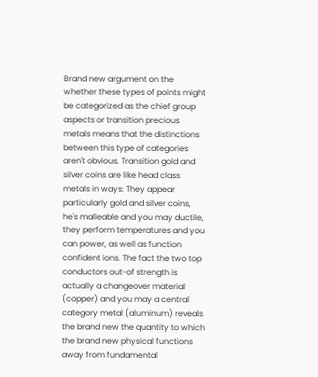Brand new argument on the whether these types of points might be categorized as the chief group aspects or transition precious metals means that the distinctions between this type of categories aren't obvious. Transition gold and silver coins are like head class metals in ways: They appear particularly gold and silver coins, he's malleable and you may ductile, they perform temperatures and you can power, as well as function confident ions. The fact the two top conductors out-of strength is actually a changeover material (copper) and you may a central category metal (aluminum) reveals the brand new the quantity to which the brand new physical functions away from fundamental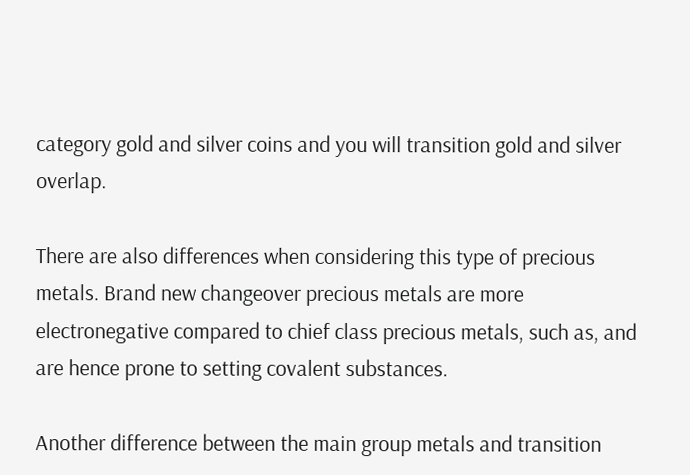category gold and silver coins and you will transition gold and silver overlap.

There are also differences when considering this type of precious metals. Brand new changeover precious metals are more electronegative compared to chief class precious metals, such as, and are hence prone to setting covalent substances.

Another difference between the main group metals and transition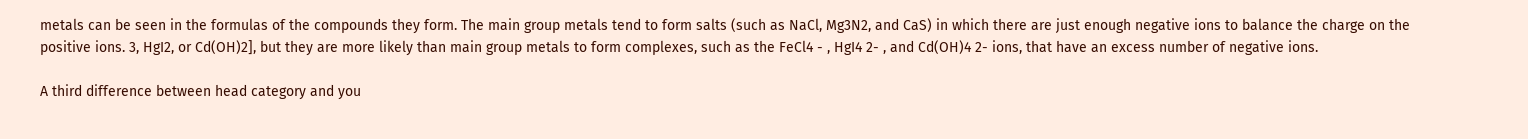metals can be seen in the formulas of the compounds they form. The main group metals tend to form salts (such as NaCl, Mg3N2, and CaS) in which there are just enough negative ions to balance the charge on the positive ions. 3, HgI2, or Cd(OH)2], but they are more likely than main group metals to form complexes, such as the FeCl4 - , HgI4 2- , and Cd(OH)4 2- ions, that have an excess number of negative ions.

A third difference between head category and you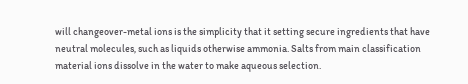will changeover-metal ions is the simplicity that it setting secure ingredients that have neutral molecules, such as liquids otherwise ammonia. Salts from main classification material ions dissolve in the water to make aqueous selection.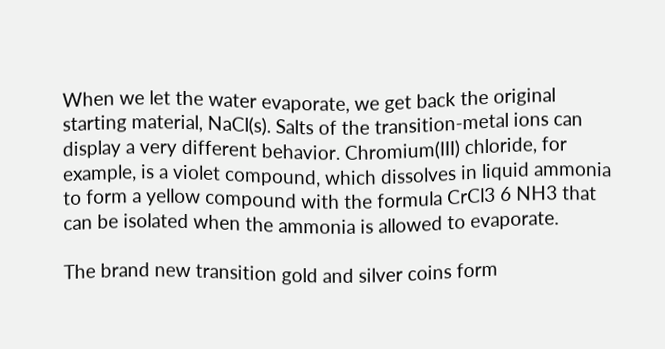When we let the water evaporate, we get back the original starting material, NaCl(s). Salts of the transition-metal ions can display a very different behavior. Chromium(III) chloride, for example, is a violet compound, which dissolves in liquid ammonia to form a yellow compound with the formula CrCl3 6 NH3 that can be isolated when the ammonia is allowed to evaporate.

The brand new transition gold and silver coins form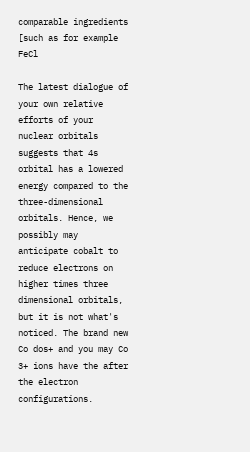comparable ingredients [such as for example FeCl

The latest dialogue of your own relative efforts of your nuclear orbitals suggests that 4s orbital has a lowered energy compared to the three-dimensional orbitals. Hence, we possibly may anticipate cobalt to reduce electrons on higher times three dimensional orbitals, but it is not what's noticed. The brand new Co dos+ and you may Co 3+ ions have the after the electron configurations.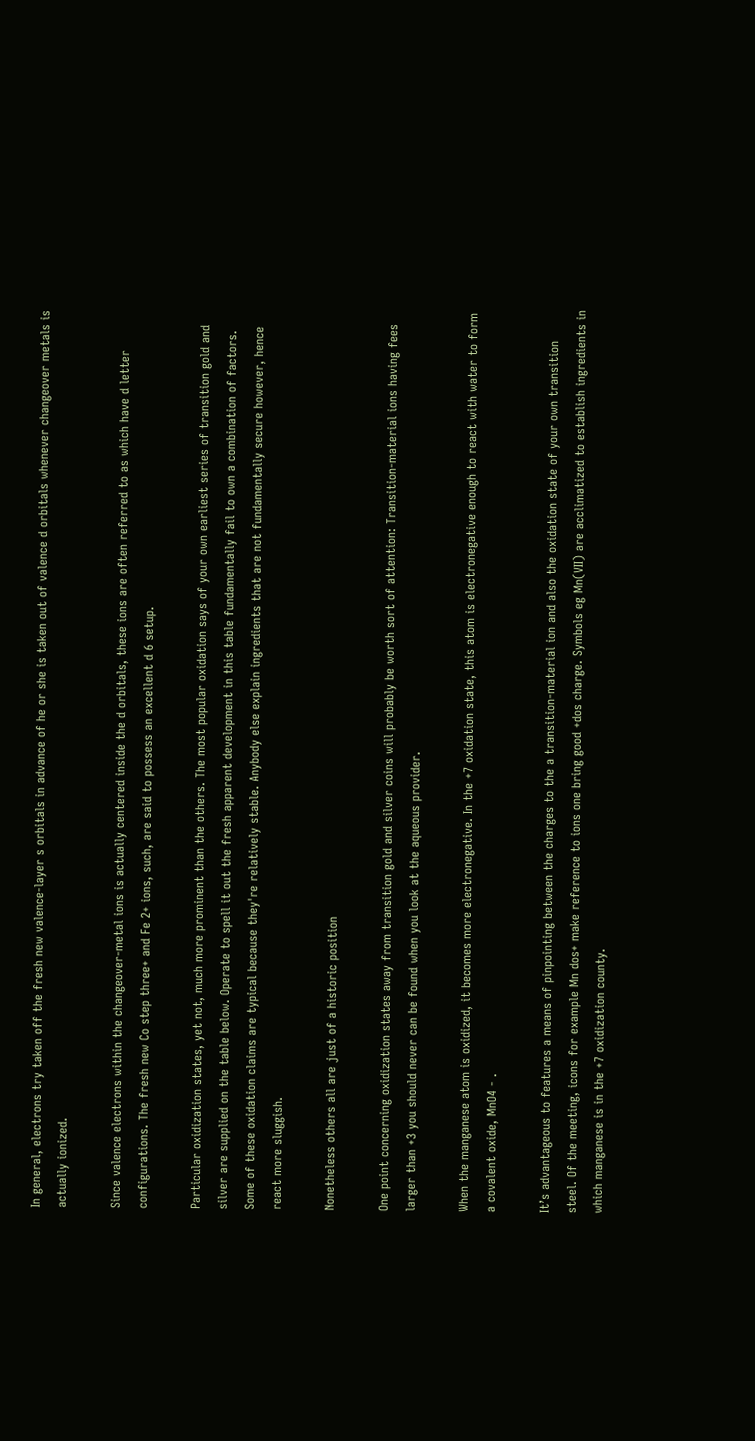In general, electrons try taken off the fresh new valence-layer s orbitals in advance of he or she is taken out of valence d orbitals whenever changeover metals is actually ionized.

Since valence electrons within the changeover-metal ions is actually centered inside the d orbitals, these ions are often referred to as which have d letter configurations. The fresh new Co step three+ and Fe 2+ ions, such, are said to possess an excellent d 6 setup.

Particular oxidization states, yet not, much more prominent than the others. The most popular oxidation says of your own earliest series of transition gold and silver are supplied on the table below. Operate to spell it out the fresh apparent development in this table fundamentally fail to own a combination of factors. Some of these oxidation claims are typical because they're relatively stable. Anybody else explain ingredients that are not fundamentally secure however, hence react more sluggish.

Nonetheless others all are just of a historic position

One point concerning oxidization states away from transition gold and silver coins will probably be worth sort of attention: Transition-material ions having fees larger than +3 you should never can be found when you look at the aqueous provider.

When the manganese atom is oxidized, it becomes more electronegative. In the +7 oxidation state, this atom is electronegative enough to react with water to form a covalent oxide, MnO4 - .

It’s advantageous to features a means of pinpointing between the charges to the a transition-material ion and also the oxidation state of your own transition steel. Of the meeting, icons for example Mn dos+ make reference to ions one bring good +dos charge. Symbols eg Mn(VII) are acclimatized to establish ingredients in which manganese is in the +7 oxidization county.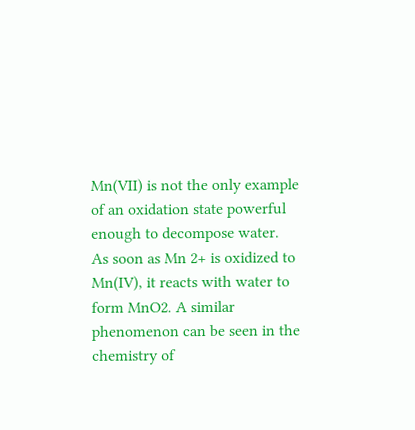Mn(VII) is not the only example of an oxidation state powerful enough to decompose water. As soon as Mn 2+ is oxidized to Mn(IV), it reacts with water to form MnO2. A similar phenomenon can be seen in the chemistry of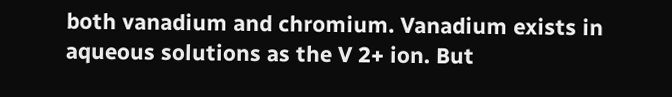both vanadium and chromium. Vanadium exists in aqueous solutions as the V 2+ ion. But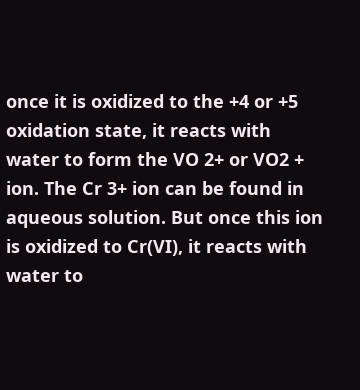once it is oxidized to the +4 or +5 oxidation state, it reacts with water to form the VO 2+ or VO2 + ion. The Cr 3+ ion can be found in aqueous solution. But once this ion is oxidized to Cr(VI), it reacts with water to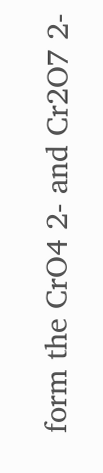form the CrO4 2- and Cr2O7 2-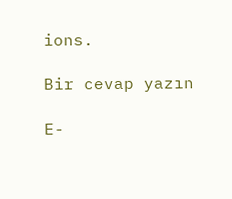ions.

Bir cevap yazın

E-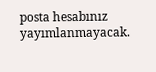posta hesabınız yayımlanmayacak.